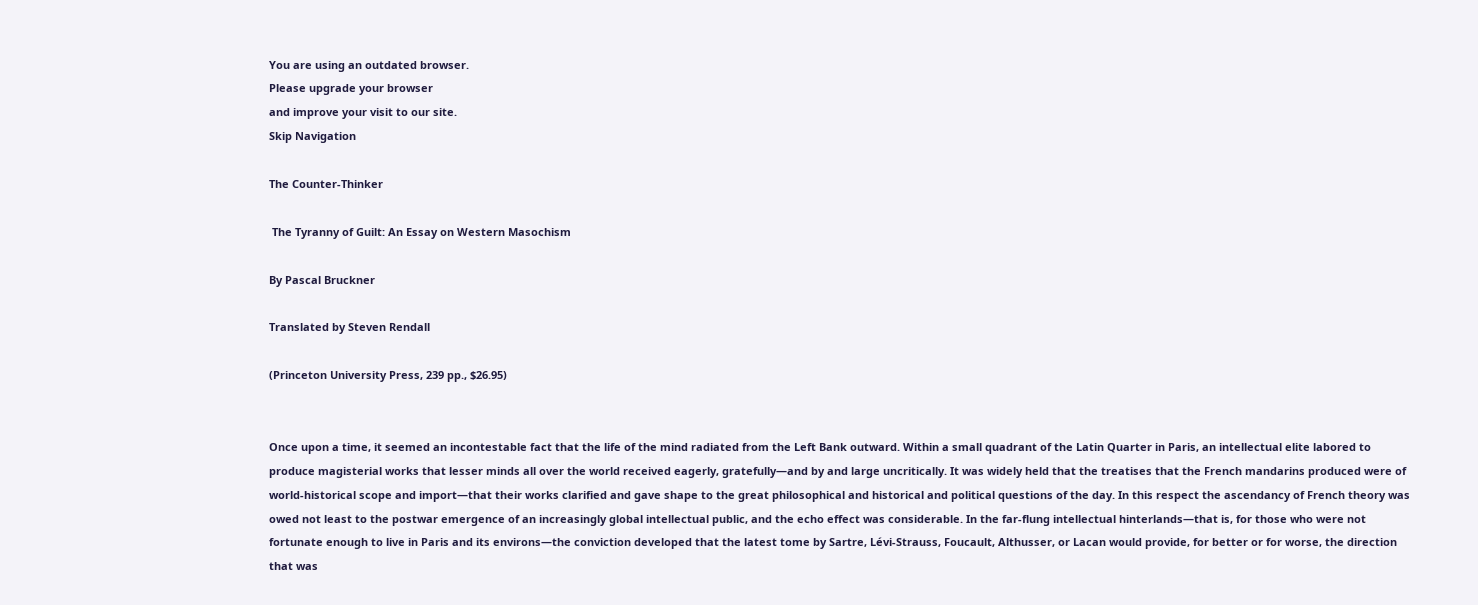You are using an outdated browser.
Please upgrade your browser
and improve your visit to our site.
Skip Navigation

The Counter-Thinker

 The Tyranny of Guilt: An Essay on Western Masochism

By Pascal Bruckner

Translated by Steven Rendall

(Princeton University Press, 239 pp., $26.95)


Once upon a time, it seemed an incontestable fact that the life of the mind radiated from the Left Bank outward. Within a small quadrant of the Latin Quarter in Paris, an intellectual elite labored to produce magisterial works that lesser minds all over the world received eagerly, gratefully—and by and large uncritically. It was widely held that the treatises that the French mandarins produced were of world-historical scope and import—that their works clarified and gave shape to the great philosophical and historical and political questions of the day. In this respect the ascendancy of French theory was owed not least to the postwar emergence of an increasingly global intellectual public, and the echo effect was considerable. In the far-flung intellectual hinterlands—that is, for those who were not fortunate enough to live in Paris and its environs—the conviction developed that the latest tome by Sartre, Lévi-Strauss, Foucault, Althusser, or Lacan would provide, for better or for worse, the direction that was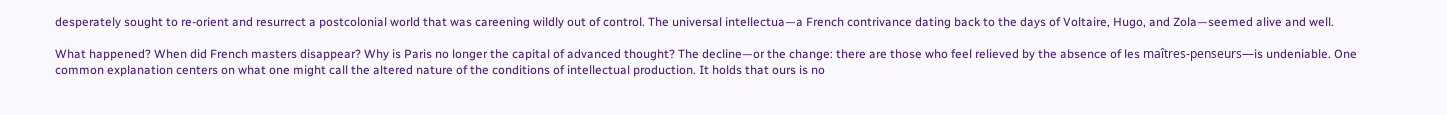desperately sought to re-orient and resurrect a postcolonial world that was careening wildly out of control. The universal intellectua—a French contrivance dating back to the days of Voltaire, Hugo, and Zola—seemed alive and well.

What happened? When did French masters disappear? Why is Paris no longer the capital of advanced thought? The decline—or the change: there are those who feel relieved by the absence of les maîtres-penseurs—is undeniable. One common explanation centers on what one might call the altered nature of the conditions of intellectual production. It holds that ours is no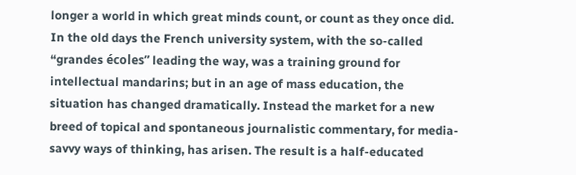longer a world in which great minds count, or count as they once did. In the old days the French university system, with the so-called “grandes écoles” leading the way, was a training ground for intellectual mandarins; but in an age of mass education, the situation has changed dramatically. Instead the market for a new breed of topical and spontaneous journalistic commentary, for media-savvy ways of thinking, has arisen. The result is a half-educated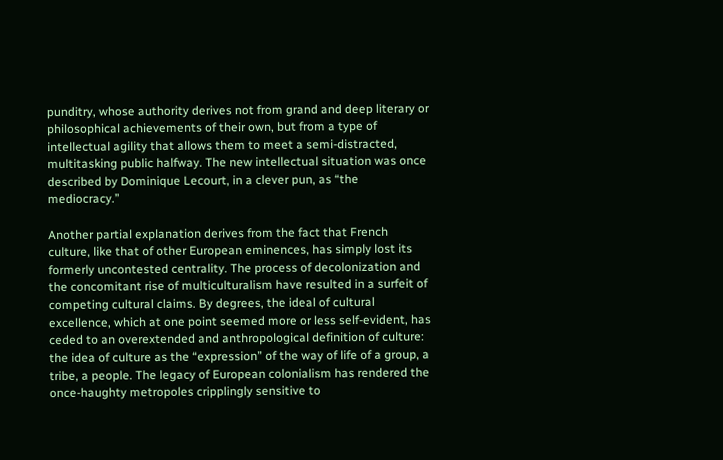punditry, whose authority derives not from grand and deep literary or philosophical achievements of their own, but from a type of intellectual agility that allows them to meet a semi-distracted, multitasking public halfway. The new intellectual situation was once described by Dominique Lecourt, in a clever pun, as “the mediocracy.”

Another partial explanation derives from the fact that French culture, like that of other European eminences, has simply lost its formerly uncontested centrality. The process of decolonization and the concomitant rise of multiculturalism have resulted in a surfeit of competing cultural claims. By degrees, the ideal of cultural excellence, which at one point seemed more or less self-evident, has ceded to an overextended and anthropological definition of culture: the idea of culture as the “expression” of the way of life of a group, a tribe, a people. The legacy of European colonialism has rendered the once-haughty metropoles cripplingly sensitive to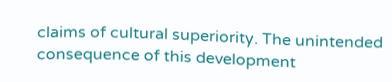claims of cultural superiority. The unintended consequence of this development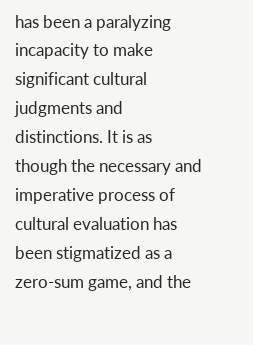has been a paralyzing incapacity to make significant cultural judgments and distinctions. It is as though the necessary and imperative process of cultural evaluation has been stigmatized as a zero-sum game, and the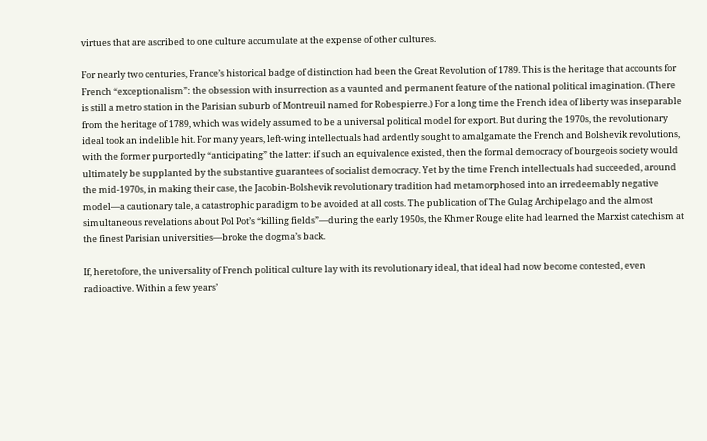virtues that are ascribed to one culture accumulate at the expense of other cultures.

For nearly two centuries, France’s historical badge of distinction had been the Great Revolution of 1789. This is the heritage that accounts for French “exceptionalism”: the obsession with insurrection as a vaunted and permanent feature of the national political imagination. (There is still a metro station in the Parisian suburb of Montreuil named for Robespierre.) For a long time the French idea of liberty was inseparable from the heritage of 1789, which was widely assumed to be a universal political model for export. But during the 1970s, the revolutionary ideal took an indelible hit. For many years, left-wing intellectuals had ardently sought to amalgamate the French and Bolshevik revolutions, with the former purportedly “anticipating” the latter: if such an equivalence existed, then the formal democracy of bourgeois society would ultimately be supplanted by the substantive guarantees of socialist democracy. Yet by the time French intellectuals had succeeded, around the mid-1970s, in making their case, the Jacobin-Bolshevik revolutionary tradition had metamorphosed into an irredeemably negative model—a cautionary tale, a catastrophic paradigm to be avoided at all costs. The publication of The Gulag Archipelago and the almost simultaneous revelations about Pol Pot’s “killing fields”—during the early 1950s, the Khmer Rouge elite had learned the Marxist catechism at the finest Parisian universities—broke the dogma’s back.

If, heretofore, the universality of French political culture lay with its revolutionary ideal, that ideal had now become contested, even radioactive. Within a few years’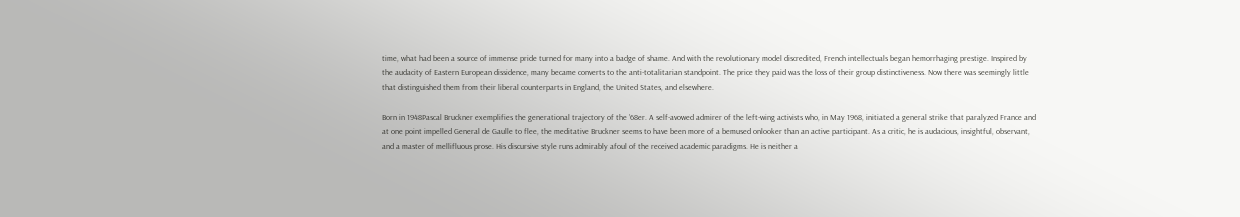time, what had been a source of immense pride turned for many into a badge of shame. And with the revolutionary model discredited, French intellectuals began hemorrhaging prestige. Inspired by the audacity of Eastern European dissidence, many became converts to the anti-totalitarian standpoint. The price they paid was the loss of their group distinctiveness. Now there was seemingly little that distinguished them from their liberal counterparts in England, the United States, and elsewhere.

Born in 1948Pascal Bruckner exemplifies the generational trajectory of the ’68er. A self-avowed admirer of the left-wing activists who, in May 1968, initiated a general strike that paralyzed France and at one point impelled General de Gaulle to flee, the meditative Bruckner seems to have been more of a bemused onlooker than an active participant. As a critic, he is audacious, insightful, observant, and a master of mellifluous prose. His discursive style runs admirably afoul of the received academic paradigms. He is neither a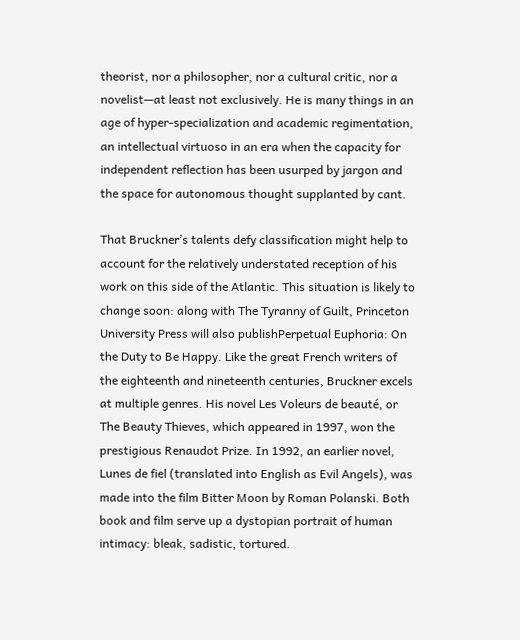theorist, nor a philosopher, nor a cultural critic, nor a novelist—at least not exclusively. He is many things in an age of hyper-specialization and academic regimentation, an intellectual virtuoso in an era when the capacity for independent reflection has been usurped by jargon and the space for autonomous thought supplanted by cant.

That Bruckner’s talents defy classification might help to account for the relatively understated reception of his work on this side of the Atlantic. This situation is likely to change soon: along with The Tyranny of Guilt, Princeton University Press will also publishPerpetual Euphoria: On the Duty to Be Happy. Like the great French writers of the eighteenth and nineteenth centuries, Bruckner excels at multiple genres. His novel Les Voleurs de beauté, or The Beauty Thieves, which appeared in 1997, won the prestigious Renaudot Prize. In 1992, an earlier novel, Lunes de fiel (translated into English as Evil Angels), was made into the film Bitter Moon by Roman Polanski. Both book and film serve up a dystopian portrait of human intimacy: bleak, sadistic, tortured.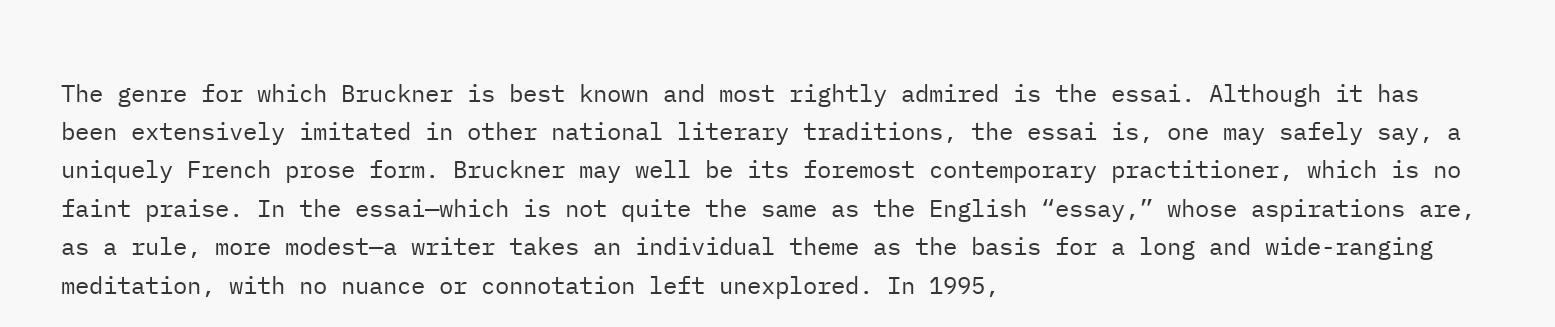The genre for which Bruckner is best known and most rightly admired is the essai. Although it has been extensively imitated in other national literary traditions, the essai is, one may safely say, a uniquely French prose form. Bruckner may well be its foremost contemporary practitioner, which is no faint praise. In the essai—which is not quite the same as the English “essay,” whose aspirations are, as a rule, more modest—a writer takes an individual theme as the basis for a long and wide-ranging meditation, with no nuance or connotation left unexplored. In 1995,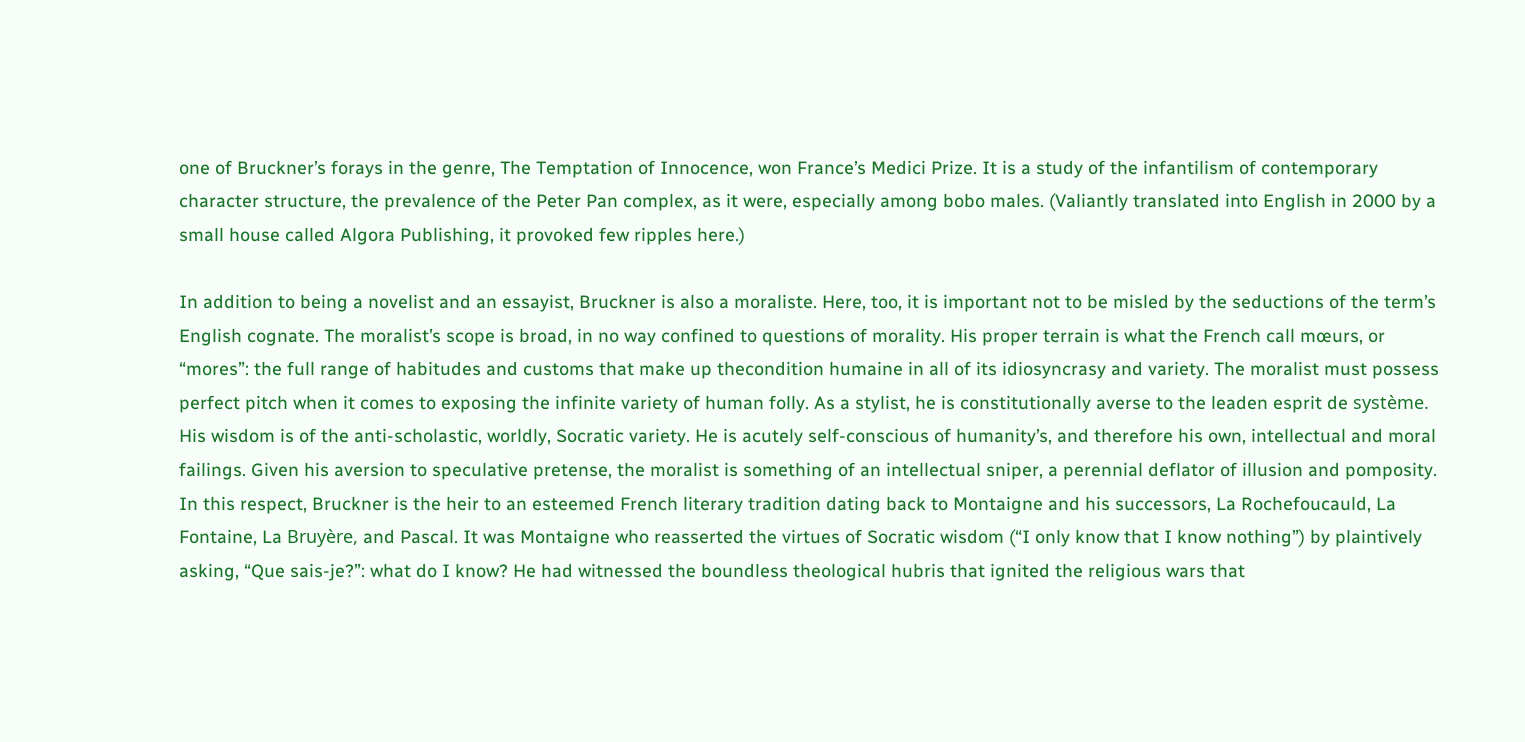one of Bruckner’s forays in the genre, The Temptation of Innocence, won France’s Medici Prize. It is a study of the infantilism of contemporary character structure, the prevalence of the Peter Pan complex, as it were, especially among bobo males. (Valiantly translated into English in 2000 by a small house called Algora Publishing, it provoked few ripples here.)

In addition to being a novelist and an essayist, Bruckner is also a moraliste. Here, too, it is important not to be misled by the seductions of the term’s English cognate. The moralist’s scope is broad, in no way confined to questions of morality. His proper terrain is what the French call mœurs, or “mores”: the full range of habitudes and customs that make up thecondition humaine in all of its idiosyncrasy and variety. The moralist must possess perfect pitch when it comes to exposing the infinite variety of human folly. As a stylist, he is constitutionally averse to the leaden esprit de système. His wisdom is of the anti-scholastic, worldly, Socratic variety. He is acutely self-conscious of humanity’s, and therefore his own, intellectual and moral failings. Given his aversion to speculative pretense, the moralist is something of an intellectual sniper, a perennial deflator of illusion and pomposity. In this respect, Bruckner is the heir to an esteemed French literary tradition dating back to Montaigne and his successors, La Rochefoucauld, La Fontaine, La Bruyère, and Pascal. It was Montaigne who reasserted the virtues of Socratic wisdom (“I only know that I know nothing”) by plaintively asking, “Que sais-je?”: what do I know? He had witnessed the boundless theological hubris that ignited the religious wars that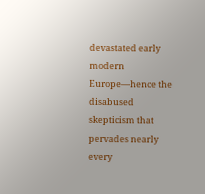devastated early modern Europe—hence the disabused skepticism that pervades nearly every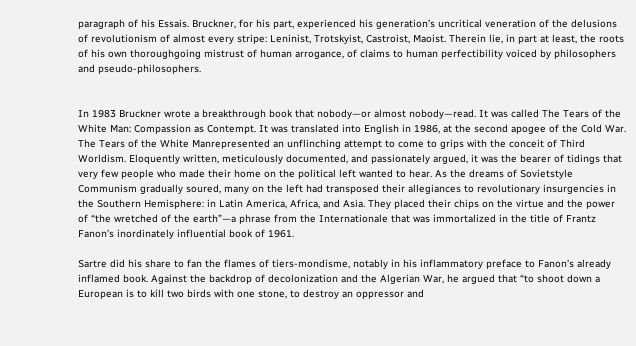paragraph of his Essais. Bruckner, for his part, experienced his generation’s uncritical veneration of the delusions of revolutionism of almost every stripe: Leninist, Trotskyist, Castroist, Maoist. Therein lie, in part at least, the roots of his own thoroughgoing mistrust of human arrogance, of claims to human perfectibility voiced by philosophers and pseudo-philosophers.


In 1983 Bruckner wrote a breakthrough book that nobody—or almost nobody—read. It was called The Tears of the White Man: Compassion as Contempt. It was translated into English in 1986, at the second apogee of the Cold War. The Tears of the White Manrepresented an unflinching attempt to come to grips with the conceit of Third Worldism. Eloquently written, meticulously documented, and passionately argued, it was the bearer of tidings that very few people who made their home on the political left wanted to hear. As the dreams of Sovietstyle Communism gradually soured, many on the left had transposed their allegiances to revolutionary insurgencies in the Southern Hemisphere: in Latin America, Africa, and Asia. They placed their chips on the virtue and the power of “the wretched of the earth”—a phrase from the Internationale that was immortalized in the title of Frantz Fanon’s inordinately influential book of 1961.

Sartre did his share to fan the flames of tiers-mondisme, notably in his inflammatory preface to Fanon’s already inflamed book. Against the backdrop of decolonization and the Algerian War, he argued that “to shoot down a European is to kill two birds with one stone, to destroy an oppressor and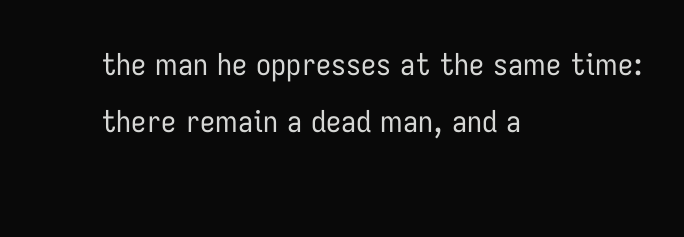the man he oppresses at the same time: there remain a dead man, and a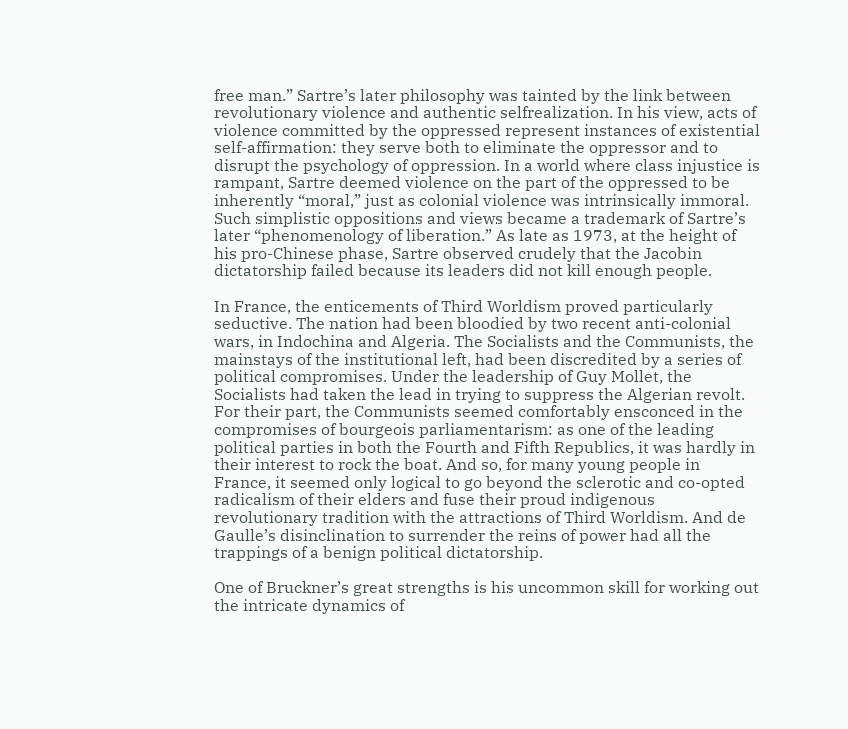free man.” Sartre’s later philosophy was tainted by the link between revolutionary violence and authentic selfrealization. In his view, acts of violence committed by the oppressed represent instances of existential self-affirmation: they serve both to eliminate the oppressor and to disrupt the psychology of oppression. In a world where class injustice is rampant, Sartre deemed violence on the part of the oppressed to be inherently “moral,” just as colonial violence was intrinsically immoral. Such simplistic oppositions and views became a trademark of Sartre’s later “phenomenology of liberation.” As late as 1973, at the height of his pro-Chinese phase, Sartre observed crudely that the Jacobin dictatorship failed because its leaders did not kill enough people.

In France, the enticements of Third Worldism proved particularly seductive. The nation had been bloodied by two recent anti-colonial wars, in Indochina and Algeria. The Socialists and the Communists, the mainstays of the institutional left, had been discredited by a series of political compromises. Under the leadership of Guy Mollet, the Socialists had taken the lead in trying to suppress the Algerian revolt. For their part, the Communists seemed comfortably ensconced in the compromises of bourgeois parliamentarism: as one of the leading political parties in both the Fourth and Fifth Republics, it was hardly in their interest to rock the boat. And so, for many young people in France, it seemed only logical to go beyond the sclerotic and co-opted radicalism of their elders and fuse their proud indigenous revolutionary tradition with the attractions of Third Worldism. And de Gaulle’s disinclination to surrender the reins of power had all the trappings of a benign political dictatorship.

One of Bruckner’s great strengths is his uncommon skill for working out the intricate dynamics of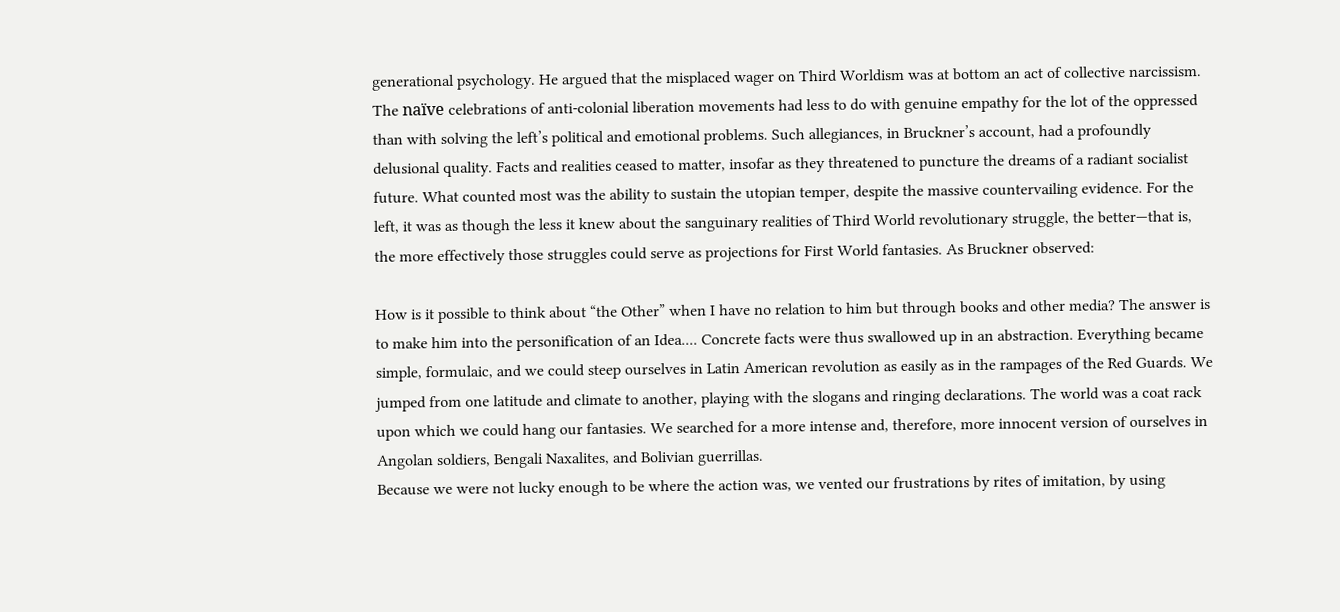generational psychology. He argued that the misplaced wager on Third Worldism was at bottom an act of collective narcissism. The naïve celebrations of anti-colonial liberation movements had less to do with genuine empathy for the lot of the oppressed than with solving the left’s political and emotional problems. Such allegiances, in Bruckner’s account, had a profoundly delusional quality. Facts and realities ceased to matter, insofar as they threatened to puncture the dreams of a radiant socialist future. What counted most was the ability to sustain the utopian temper, despite the massive countervailing evidence. For the left, it was as though the less it knew about the sanguinary realities of Third World revolutionary struggle, the better—that is, the more effectively those struggles could serve as projections for First World fantasies. As Bruckner observed:

How is it possible to think about “the Other” when I have no relation to him but through books and other media? The answer is to make him into the personification of an Idea.... Concrete facts were thus swallowed up in an abstraction. Everything became simple, formulaic, and we could steep ourselves in Latin American revolution as easily as in the rampages of the Red Guards. We jumped from one latitude and climate to another, playing with the slogans and ringing declarations. The world was a coat rack upon which we could hang our fantasies. We searched for a more intense and, therefore, more innocent version of ourselves in Angolan soldiers, Bengali Naxalites, and Bolivian guerrillas.
Because we were not lucky enough to be where the action was, we vented our frustrations by rites of imitation, by using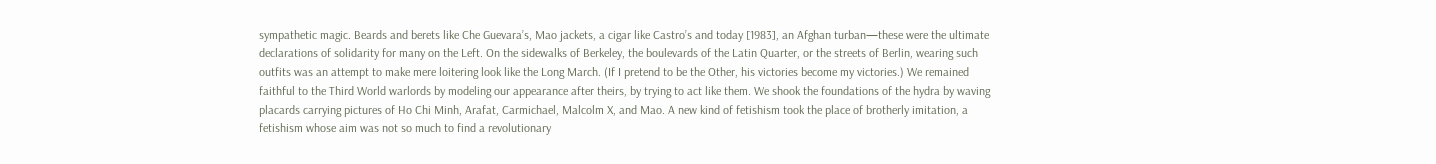sympathetic magic. Beards and berets like Che Guevara’s, Mao jackets, a cigar like Castro’s and today [1983], an Afghan turban—these were the ultimate declarations of solidarity for many on the Left. On the sidewalks of Berkeley, the boulevards of the Latin Quarter, or the streets of Berlin, wearing such outfits was an attempt to make mere loitering look like the Long March. (If I pretend to be the Other, his victories become my victories.) We remained faithful to the Third World warlords by modeling our appearance after theirs, by trying to act like them. We shook the foundations of the hydra by waving placards carrying pictures of Ho Chi Minh, Arafat, Carmichael, Malcolm X, and Mao. A new kind of fetishism took the place of brotherly imitation, a fetishism whose aim was not so much to find a revolutionary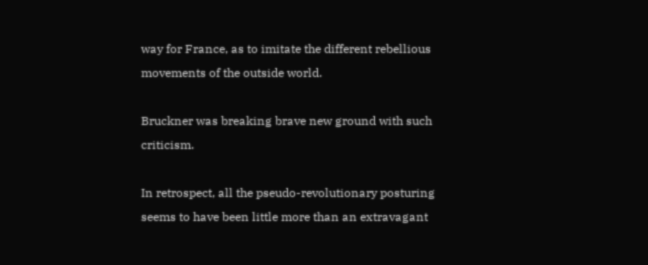way for France, as to imitate the different rebellious movements of the outside world.

Bruckner was breaking brave new ground with such criticism.

In retrospect, all the pseudo-revolutionary posturing seems to have been little more than an extravagant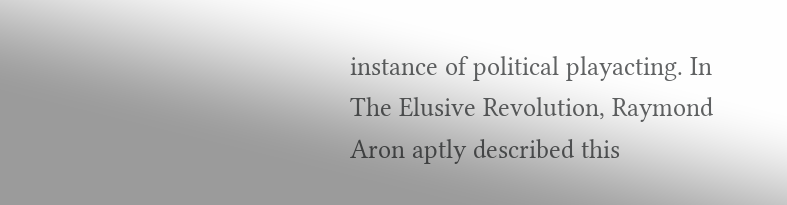instance of political playacting. In The Elusive Revolution, Raymond Aron aptly described this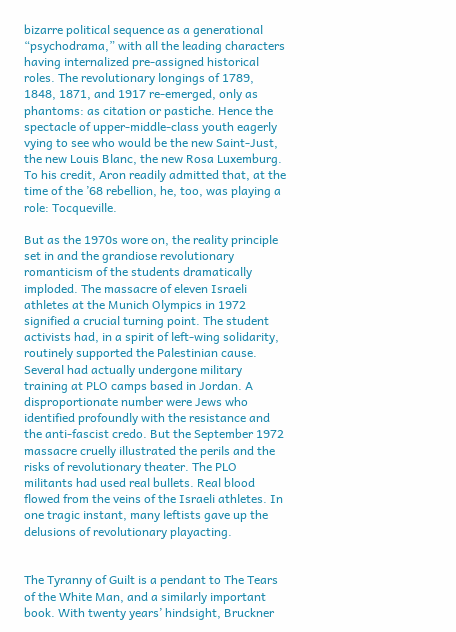bizarre political sequence as a generational “psychodrama,” with all the leading characters having internalized pre-assigned historical roles. The revolutionary longings of 1789, 1848, 1871, and 1917 re-emerged, only as phantoms: as citation or pastiche. Hence the spectacle of upper-middle-class youth eagerly vying to see who would be the new Saint-Just, the new Louis Blanc, the new Rosa Luxemburg. To his credit, Aron readily admitted that, at the time of the ’68 rebellion, he, too, was playing a role: Tocqueville.

But as the 1970s wore on, the reality principle set in and the grandiose revolutionary romanticism of the students dramatically imploded. The massacre of eleven Israeli athletes at the Munich Olympics in 1972 signified a crucial turning point. The student activists had, in a spirit of left-wing solidarity, routinely supported the Palestinian cause. Several had actually undergone military training at PLO camps based in Jordan. A disproportionate number were Jews who identified profoundly with the resistance and the anti-fascist credo. But the September 1972 massacre cruelly illustrated the perils and the risks of revolutionary theater. The PLO militants had used real bullets. Real blood flowed from the veins of the Israeli athletes. In one tragic instant, many leftists gave up the delusions of revolutionary playacting.


The Tyranny of Guilt is a pendant to The Tears of the White Man, and a similarly important book. With twenty years’ hindsight, Bruckner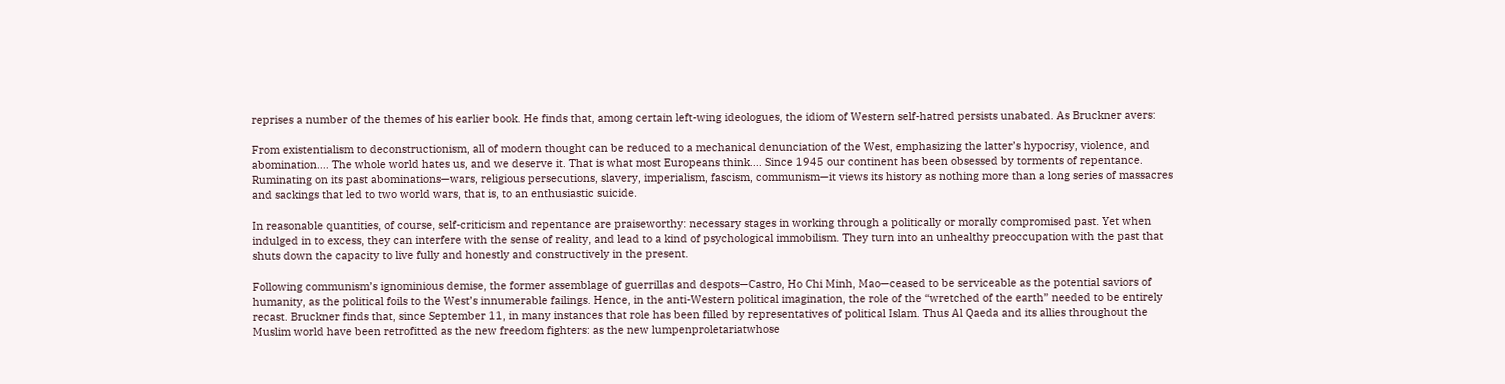reprises a number of the themes of his earlier book. He finds that, among certain left-wing ideologues, the idiom of Western self-hatred persists unabated. As Bruckner avers:

From existentialism to deconstructionism, all of modern thought can be reduced to a mechanical denunciation of the West, emphasizing the latter’s hypocrisy, violence, and abomination.... The whole world hates us, and we deserve it. That is what most Europeans think.... Since 1945 our continent has been obsessed by torments of repentance. Ruminating on its past abominations—wars, religious persecutions, slavery, imperialism, fascism, communism—it views its history as nothing more than a long series of massacres and sackings that led to two world wars, that is, to an enthusiastic suicide.

In reasonable quantities, of course, self-criticism and repentance are praiseworthy: necessary stages in working through a politically or morally compromised past. Yet when indulged in to excess, they can interfere with the sense of reality, and lead to a kind of psychological immobilism. They turn into an unhealthy preoccupation with the past that shuts down the capacity to live fully and honestly and constructively in the present.

Following communism’s ignominious demise, the former assemblage of guerrillas and despots—Castro, Ho Chi Minh, Mao—ceased to be serviceable as the potential saviors of humanity, as the political foils to the West’s innumerable failings. Hence, in the anti-Western political imagination, the role of the “wretched of the earth” needed to be entirely recast. Bruckner finds that, since September 11, in many instances that role has been filled by representatives of political Islam. Thus Al Qaeda and its allies throughout the Muslim world have been retrofitted as the new freedom fighters: as the new lumpenproletariatwhose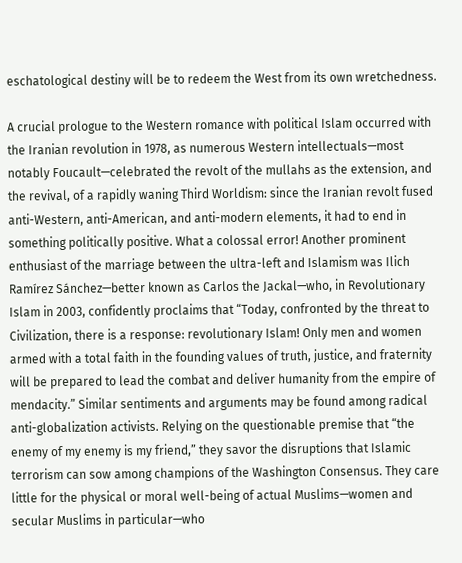eschatological destiny will be to redeem the West from its own wretchedness.

A crucial prologue to the Western romance with political Islam occurred with the Iranian revolution in 1978, as numerous Western intellectuals—most notably Foucault—celebrated the revolt of the mullahs as the extension, and the revival, of a rapidly waning Third Worldism: since the Iranian revolt fused anti-Western, anti-American, and anti-modern elements, it had to end in something politically positive. What a colossal error! Another prominent enthusiast of the marriage between the ultra-left and Islamism was Ilich Ramírez Sánchez—better known as Carlos the Jackal—who, in Revolutionary Islam in 2003, confidently proclaims that “Today, confronted by the threat to Civilization, there is a response: revolutionary Islam! Only men and women armed with a total faith in the founding values of truth, justice, and fraternity will be prepared to lead the combat and deliver humanity from the empire of mendacity.” Similar sentiments and arguments may be found among radical anti-globalization activists. Relying on the questionable premise that “the enemy of my enemy is my friend,” they savor the disruptions that Islamic terrorism can sow among champions of the Washington Consensus. They care little for the physical or moral well-being of actual Muslims—women and secular Muslims in particular—who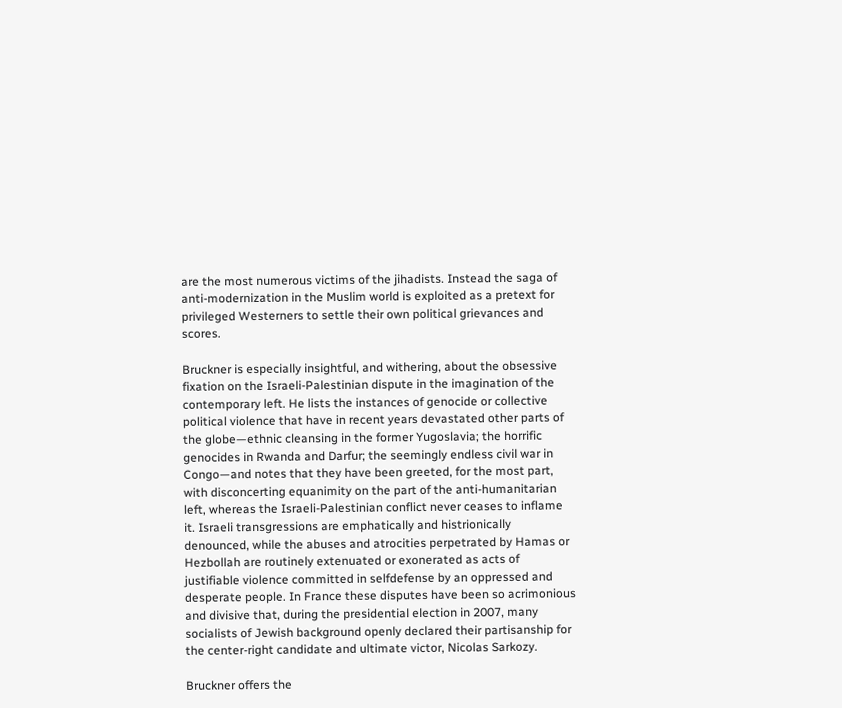are the most numerous victims of the jihadists. Instead the saga of anti-modernization in the Muslim world is exploited as a pretext for privileged Westerners to settle their own political grievances and scores.

Bruckner is especially insightful, and withering, about the obsessive fixation on the Israeli-Palestinian dispute in the imagination of the contemporary left. He lists the instances of genocide or collective political violence that have in recent years devastated other parts of the globe—ethnic cleansing in the former Yugoslavia; the horrific genocides in Rwanda and Darfur; the seemingly endless civil war in Congo—and notes that they have been greeted, for the most part, with disconcerting equanimity on the part of the anti-humanitarian left, whereas the Israeli-Palestinian conflict never ceases to inflame it. Israeli transgressions are emphatically and histrionically denounced, while the abuses and atrocities perpetrated by Hamas or Hezbollah are routinely extenuated or exonerated as acts of justifiable violence committed in selfdefense by an oppressed and desperate people. In France these disputes have been so acrimonious and divisive that, during the presidential election in 2007, many socialists of Jewish background openly declared their partisanship for the center-right candidate and ultimate victor, Nicolas Sarkozy.

Bruckner offers the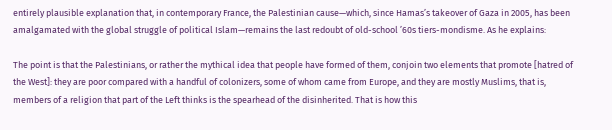entirely plausible explanation that, in contemporary France, the Palestinian cause—which, since Hamas’s takeover of Gaza in 2005, has been amalgamated with the global struggle of political Islam—remains the last redoubt of old-school ’60s tiers-mondisme. As he explains:

The point is that the Palestinians, or rather the mythical idea that people have formed of them, conjoin two elements that promote [hatred of the West]: they are poor compared with a handful of colonizers, some of whom came from Europe, and they are mostly Muslims, that is, members of a religion that part of the Left thinks is the spearhead of the disinherited. That is how this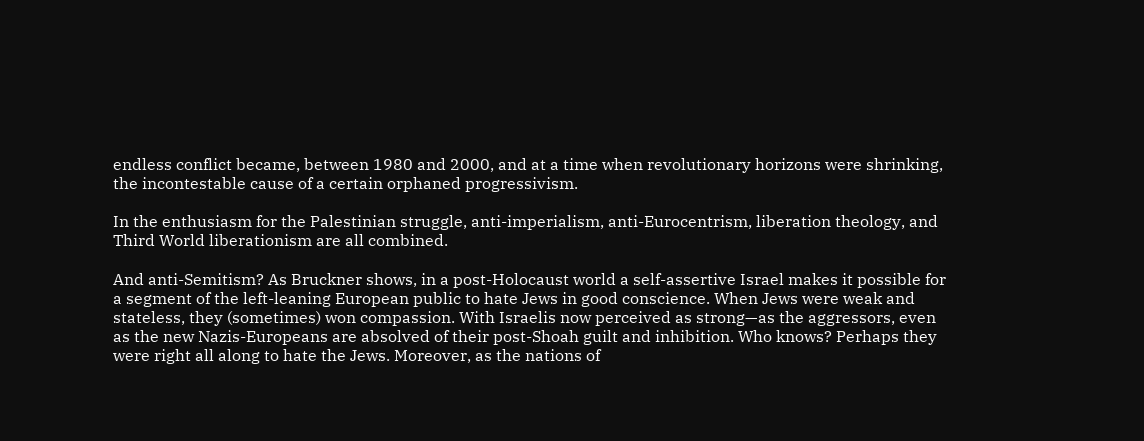endless conflict became, between 1980 and 2000, and at a time when revolutionary horizons were shrinking, the incontestable cause of a certain orphaned progressivism.

In the enthusiasm for the Palestinian struggle, anti-imperialism, anti-Eurocentrism, liberation theology, and Third World liberationism are all combined.

And anti-Semitism? As Bruckner shows, in a post-Holocaust world a self-assertive Israel makes it possible for a segment of the left-leaning European public to hate Jews in good conscience. When Jews were weak and stateless, they (sometimes) won compassion. With Israelis now perceived as strong—as the aggressors, even as the new Nazis-Europeans are absolved of their post-Shoah guilt and inhibition. Who knows? Perhaps they were right all along to hate the Jews. Moreover, as the nations of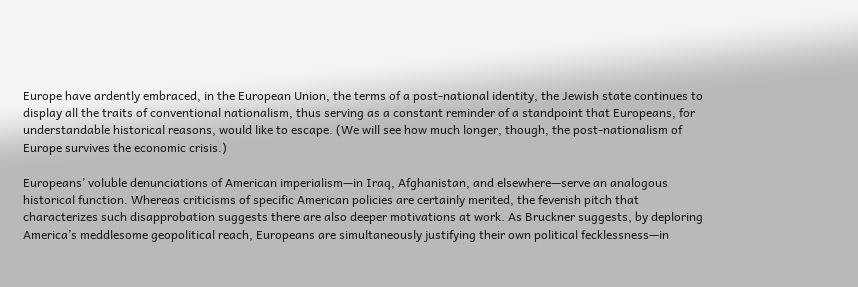Europe have ardently embraced, in the European Union, the terms of a post-national identity, the Jewish state continues to display all the traits of conventional nationalism, thus serving as a constant reminder of a standpoint that Europeans, for understandable historical reasons, would like to escape. (We will see how much longer, though, the post-nationalism of Europe survives the economic crisis.)

Europeans’ voluble denunciations of American imperialism—in Iraq, Afghanistan, and elsewhere—serve an analogous historical function. Whereas criticisms of specific American policies are certainly merited, the feverish pitch that characterizes such disapprobation suggests there are also deeper motivations at work. As Bruckner suggests, by deploring America’s meddlesome geopolitical reach, Europeans are simultaneously justifying their own political fecklessness—in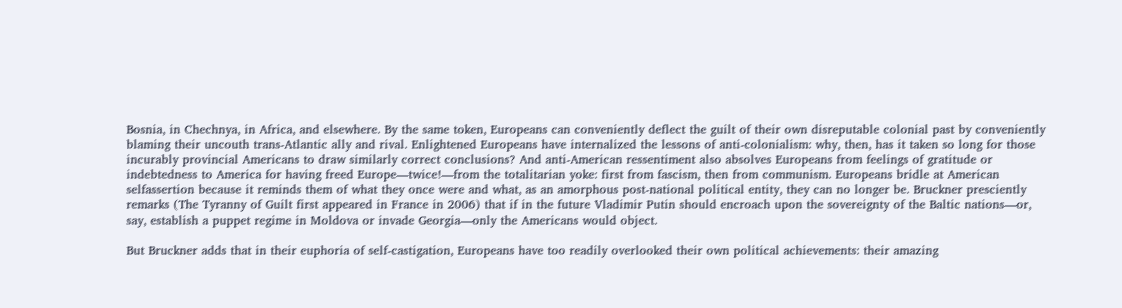Bosnia, in Chechnya, in Africa, and elsewhere. By the same token, Europeans can conveniently deflect the guilt of their own disreputable colonial past by conveniently blaming their uncouth trans-Atlantic ally and rival. Enlightened Europeans have internalized the lessons of anti-colonialism: why, then, has it taken so long for those incurably provincial Americans to draw similarly correct conclusions? And anti-American ressentiment also absolves Europeans from feelings of gratitude or indebtedness to America for having freed Europe—twice!—from the totalitarian yoke: first from fascism, then from communism. Europeans bridle at American selfassertion because it reminds them of what they once were and what, as an amorphous post-national political entity, they can no longer be. Bruckner presciently remarks (The Tyranny of Guilt first appeared in France in 2006) that if in the future Vladimir Putin should encroach upon the sovereignty of the Baltic nations—or, say, establish a puppet regime in Moldova or invade Georgia—only the Americans would object.

But Bruckner adds that in their euphoria of self-castigation, Europeans have too readily overlooked their own political achievements: their amazing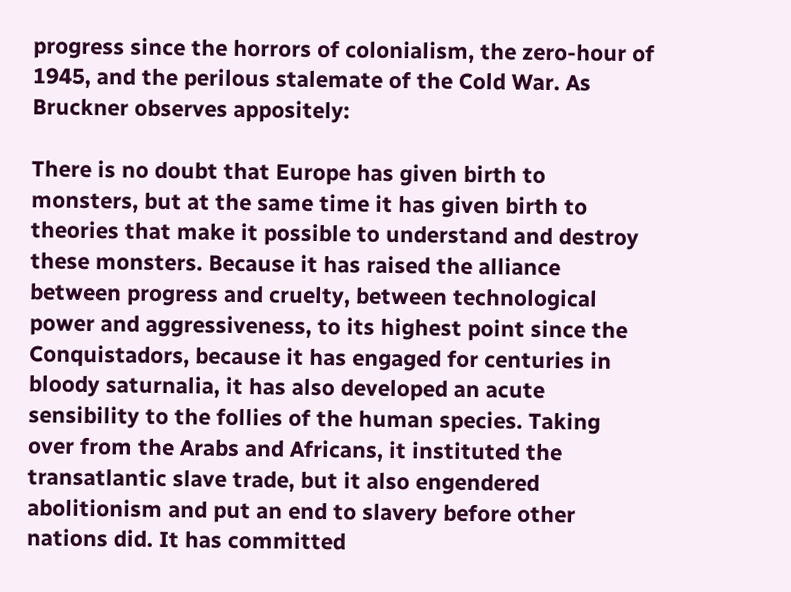progress since the horrors of colonialism, the zero-hour of 1945, and the perilous stalemate of the Cold War. As Bruckner observes appositely:

There is no doubt that Europe has given birth to monsters, but at the same time it has given birth to theories that make it possible to understand and destroy these monsters. Because it has raised the alliance between progress and cruelty, between technological power and aggressiveness, to its highest point since the Conquistadors, because it has engaged for centuries in bloody saturnalia, it has also developed an acute sensibility to the follies of the human species. Taking over from the Arabs and Africans, it instituted the transatlantic slave trade, but it also engendered abolitionism and put an end to slavery before other nations did. It has committed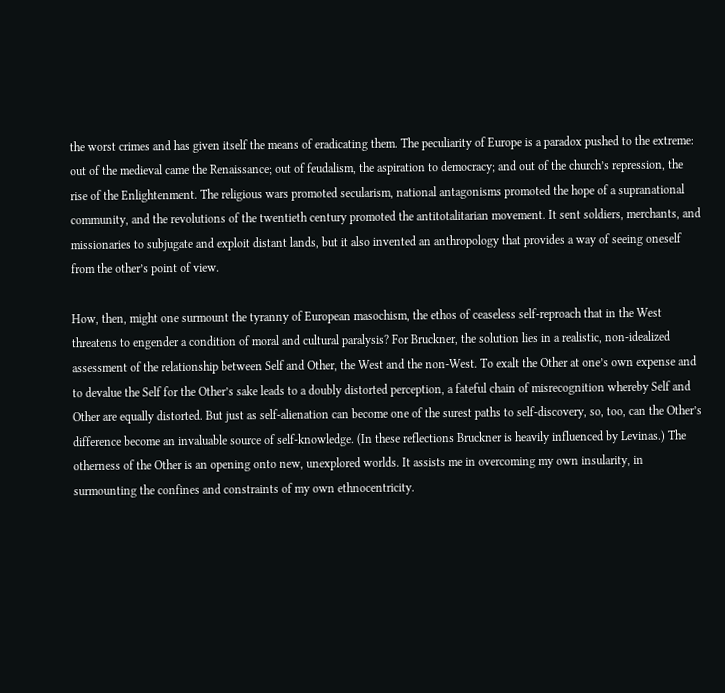the worst crimes and has given itself the means of eradicating them. The peculiarity of Europe is a paradox pushed to the extreme: out of the medieval came the Renaissance; out of feudalism, the aspiration to democracy; and out of the church’s repression, the rise of the Enlightenment. The religious wars promoted secularism, national antagonisms promoted the hope of a supranational community, and the revolutions of the twentieth century promoted the antitotalitarian movement. It sent soldiers, merchants, and missionaries to subjugate and exploit distant lands, but it also invented an anthropology that provides a way of seeing oneself from the other’s point of view.

How, then, might one surmount the tyranny of European masochism, the ethos of ceaseless self-reproach that in the West threatens to engender a condition of moral and cultural paralysis? For Bruckner, the solution lies in a realistic, non-idealized assessment of the relationship between Self and Other, the West and the non-West. To exalt the Other at one’s own expense and to devalue the Self for the Other’s sake leads to a doubly distorted perception, a fateful chain of misrecognition whereby Self and Other are equally distorted. But just as self-alienation can become one of the surest paths to self-discovery, so, too, can the Other’s difference become an invaluable source of self-knowledge. (In these reflections Bruckner is heavily influenced by Levinas.) The otherness of the Other is an opening onto new, unexplored worlds. It assists me in overcoming my own insularity, in surmounting the confines and constraints of my own ethnocentricity.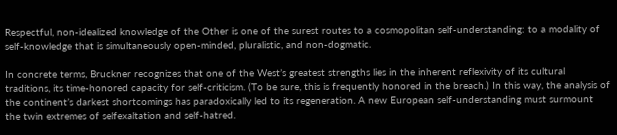Respectful, non-idealized knowledge of the Other is one of the surest routes to a cosmopolitan self-understanding: to a modality of self-knowledge that is simultaneously open-minded, pluralistic, and non-dogmatic.

In concrete terms, Bruckner recognizes that one of the West’s greatest strengths lies in the inherent reflexivity of its cultural traditions, its time-honored capacity for self-criticism. (To be sure, this is frequently honored in the breach.) In this way, the analysis of the continent’s darkest shortcomings has paradoxically led to its regeneration. A new European self-understanding must surmount the twin extremes of selfexaltation and self-hatred.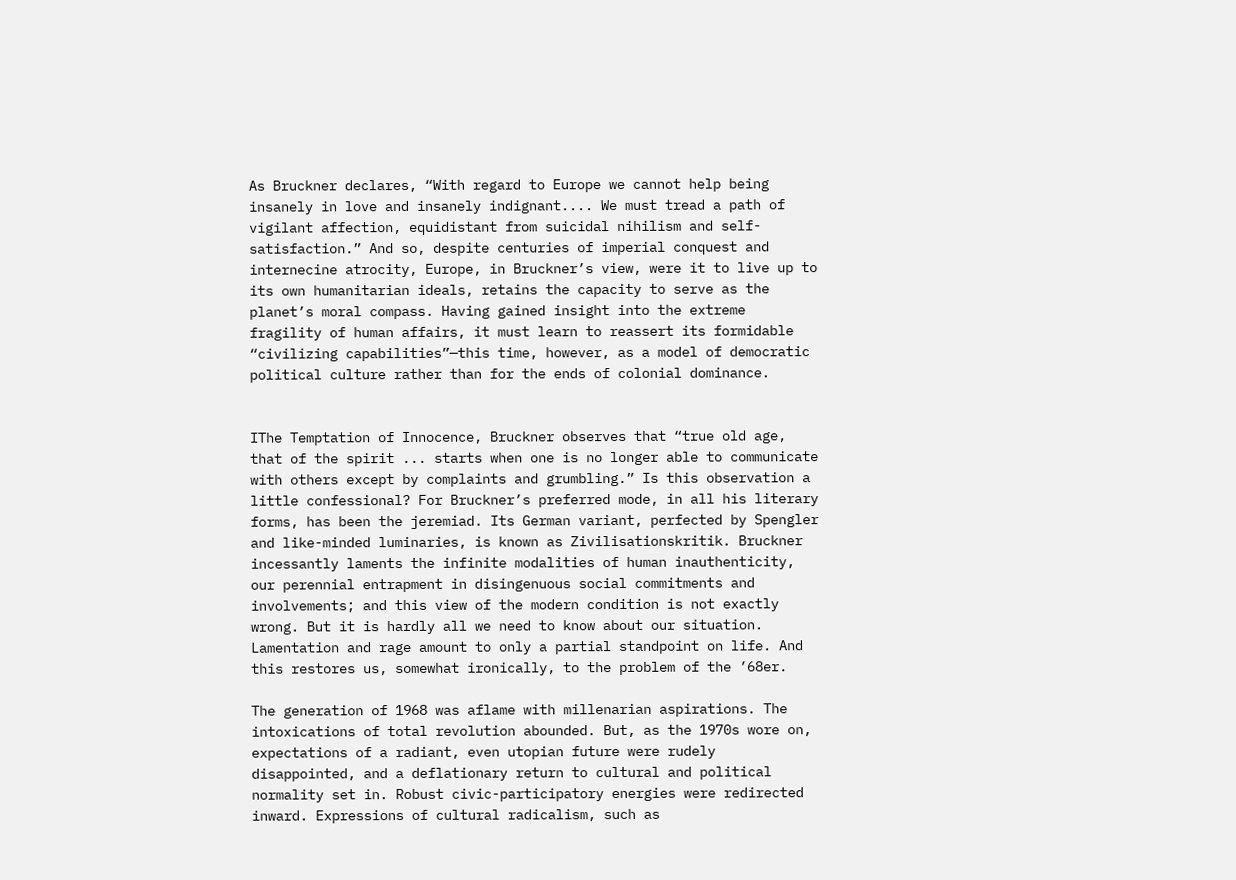As Bruckner declares, “With regard to Europe we cannot help being insanely in love and insanely indignant.... We must tread a path of vigilant affection, equidistant from suicidal nihilism and self-satisfaction.” And so, despite centuries of imperial conquest and internecine atrocity, Europe, in Bruckner’s view, were it to live up to its own humanitarian ideals, retains the capacity to serve as the planet’s moral compass. Having gained insight into the extreme fragility of human affairs, it must learn to reassert its formidable “civilizing capabilities”—this time, however, as a model of democratic political culture rather than for the ends of colonial dominance.


IThe Temptation of Innocence, Bruckner observes that “true old age, that of the spirit ... starts when one is no longer able to communicate with others except by complaints and grumbling.” Is this observation a little confessional? For Bruckner’s preferred mode, in all his literary forms, has been the jeremiad. Its German variant, perfected by Spengler and like-minded luminaries, is known as Zivilisationskritik. Bruckner incessantly laments the infinite modalities of human inauthenticity, our perennial entrapment in disingenuous social commitments and involvements; and this view of the modern condition is not exactly wrong. But it is hardly all we need to know about our situation. Lamentation and rage amount to only a partial standpoint on life. And this restores us, somewhat ironically, to the problem of the ’68er.

The generation of 1968 was aflame with millenarian aspirations. The intoxications of total revolution abounded. But, as the 1970s wore on, expectations of a radiant, even utopian future were rudely disappointed, and a deflationary return to cultural and political normality set in. Robust civic-participatory energies were redirected inward. Expressions of cultural radicalism, such as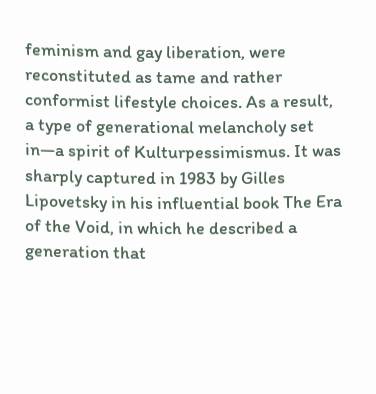feminism and gay liberation, were reconstituted as tame and rather conformist lifestyle choices. As a result, a type of generational melancholy set in—a spirit of Kulturpessimismus. It was sharply captured in 1983 by Gilles Lipovetsky in his influential book The Era of the Void, in which he described a generation that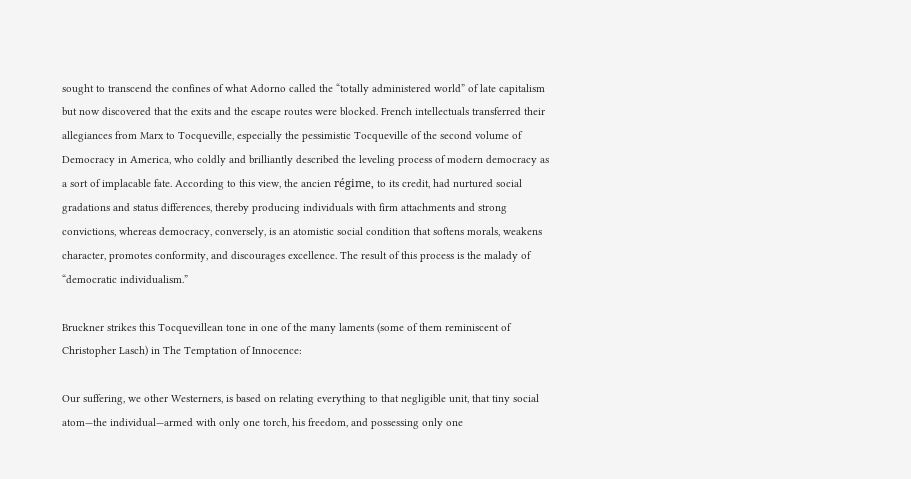sought to transcend the confines of what Adorno called the “totally administered world” of late capitalism but now discovered that the exits and the escape routes were blocked. French intellectuals transferred their allegiances from Marx to Tocqueville, especially the pessimistic Tocqueville of the second volume of Democracy in America, who coldly and brilliantly described the leveling process of modern democracy as a sort of implacable fate. According to this view, the ancien régime, to its credit, had nurtured social gradations and status differences, thereby producing individuals with firm attachments and strong convictions, whereas democracy, conversely, is an atomistic social condition that softens morals, weakens character, promotes conformity, and discourages excellence. The result of this process is the malady of “democratic individualism.”

Bruckner strikes this Tocquevillean tone in one of the many laments (some of them reminiscent of Christopher Lasch) in The Temptation of Innocence:

Our suffering, we other Westerners, is based on relating everything to that negligible unit, that tiny social atom—the individual—armed with only one torch, his freedom, and possessing only one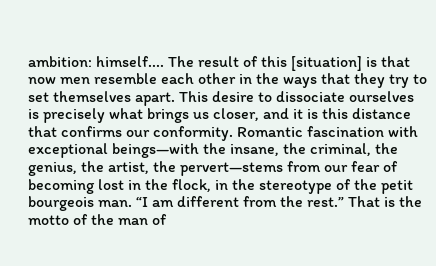ambition: himself.... The result of this [situation] is that now men resemble each other in the ways that they try to set themselves apart. This desire to dissociate ourselves is precisely what brings us closer, and it is this distance that confirms our conformity. Romantic fascination with exceptional beings—with the insane, the criminal, the genius, the artist, the pervert—stems from our fear of becoming lost in the flock, in the stereotype of the petit bourgeois man. “I am different from the rest.” That is the motto of the man of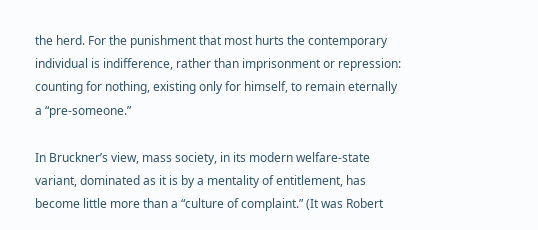the herd. For the punishment that most hurts the contemporary individual is indifference, rather than imprisonment or repression: counting for nothing, existing only for himself, to remain eternally a “pre-someone.”

In Bruckner’s view, mass society, in its modern welfare-state variant, dominated as it is by a mentality of entitlement, has become little more than a “culture of complaint.” (It was Robert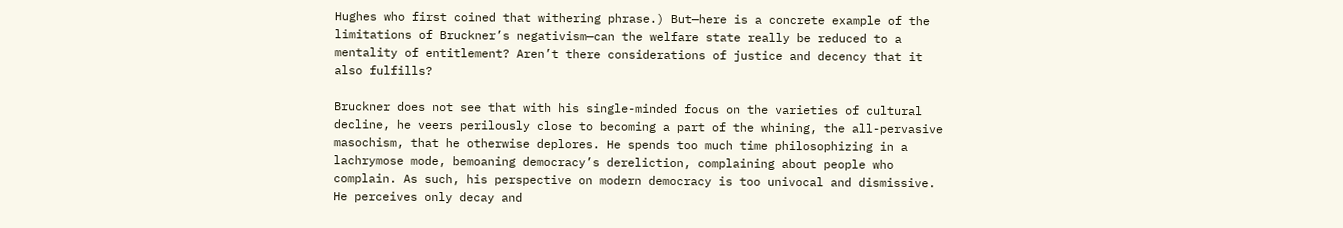Hughes who first coined that withering phrase.) But—here is a concrete example of the limitations of Bruckner’s negativism—can the welfare state really be reduced to a mentality of entitlement? Aren’t there considerations of justice and decency that it also fulfills?

Bruckner does not see that with his single-minded focus on the varieties of cultural decline, he veers perilously close to becoming a part of the whining, the all-pervasive masochism, that he otherwise deplores. He spends too much time philosophizing in a lachrymose mode, bemoaning democracy’s dereliction, complaining about people who complain. As such, his perspective on modern democracy is too univocal and dismissive. He perceives only decay and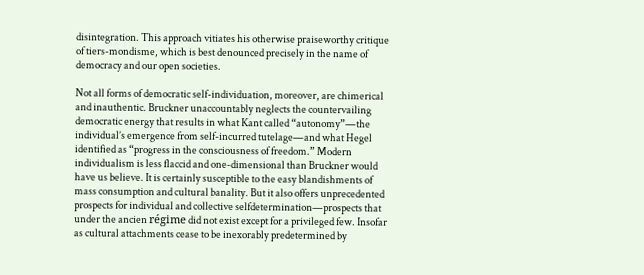disintegration. This approach vitiates his otherwise praiseworthy critique of tiers-mondisme, which is best denounced precisely in the name of democracy and our open societies.

Not all forms of democratic self-individuation, moreover, are chimerical and inauthentic. Bruckner unaccountably neglects the countervailing democratic energy that results in what Kant called “autonomy”—the individual’s emergence from self-incurred tutelage—and what Hegel identified as “progress in the consciousness of freedom.” Modern individualism is less flaccid and one-dimensional than Bruckner would have us believe. It is certainly susceptible to the easy blandishments of mass consumption and cultural banality. But it also offers unprecedented prospects for individual and collective selfdetermination—prospects that under the ancien régime did not exist except for a privileged few. Insofar as cultural attachments cease to be inexorably predetermined by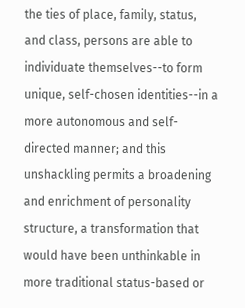the ties of place, family, status, and class, persons are able to individuate themselves--to form unique, self-chosen identities--in a more autonomous and self-directed manner; and this unshackling permits a broadening and enrichment of personality structure, a transformation that would have been unthinkable in more traditional status-based or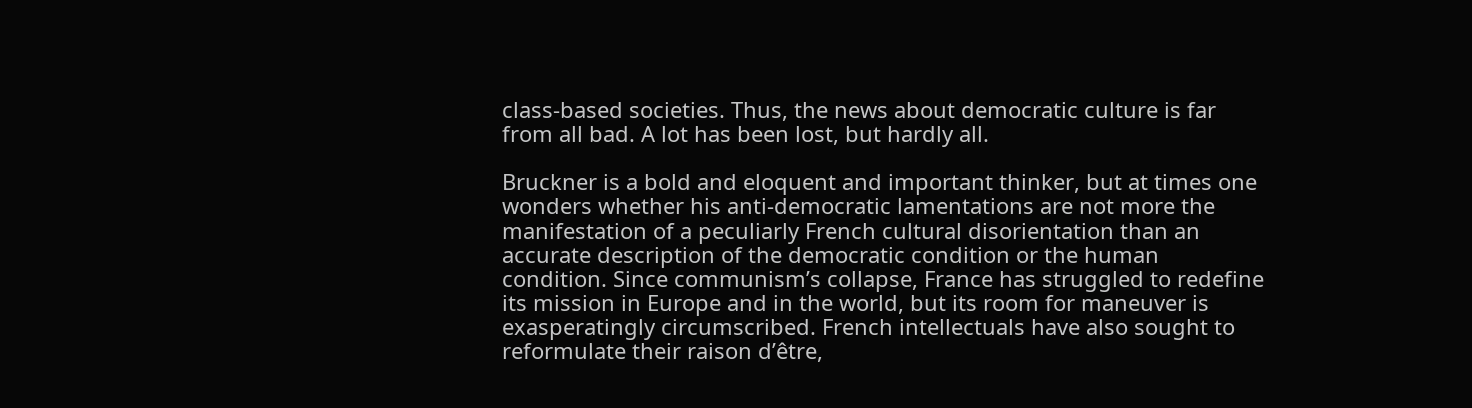class-based societies. Thus, the news about democratic culture is far from all bad. A lot has been lost, but hardly all.

Bruckner is a bold and eloquent and important thinker, but at times one wonders whether his anti-democratic lamentations are not more the manifestation of a peculiarly French cultural disorientation than an accurate description of the democratic condition or the human condition. Since communism’s collapse, France has struggled to redefine its mission in Europe and in the world, but its room for maneuver is exasperatingly circumscribed. French intellectuals have also sought to reformulate their raison d’être,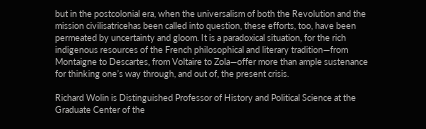but in the postcolonial era, when the universalism of both the Revolution and the mission civilisatricehas been called into question, these efforts, too, have been permeated by uncertainty and gloom. It is a paradoxical situation, for the rich indigenous resources of the French philosophical and literary tradition—from Montaigne to Descartes, from Voltaire to Zola—offer more than ample sustenance for thinking one’s way through, and out of, the present crisis.

Richard Wolin is Distinguished Professor of History and Political Science at the Graduate Center of the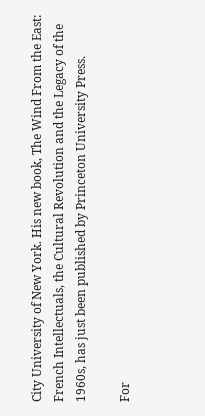City University of New York. His new book, The Wind From the East: French Intellectuals, the Cultural Revolution and the Legacy of the 1960s, has just been published by Princeton University Press.

For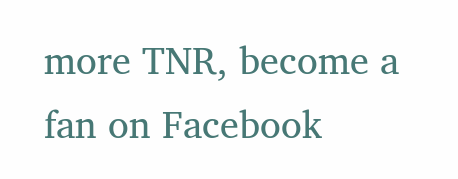more TNR, become a fan on Facebook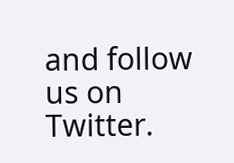and follow us on Twitter.